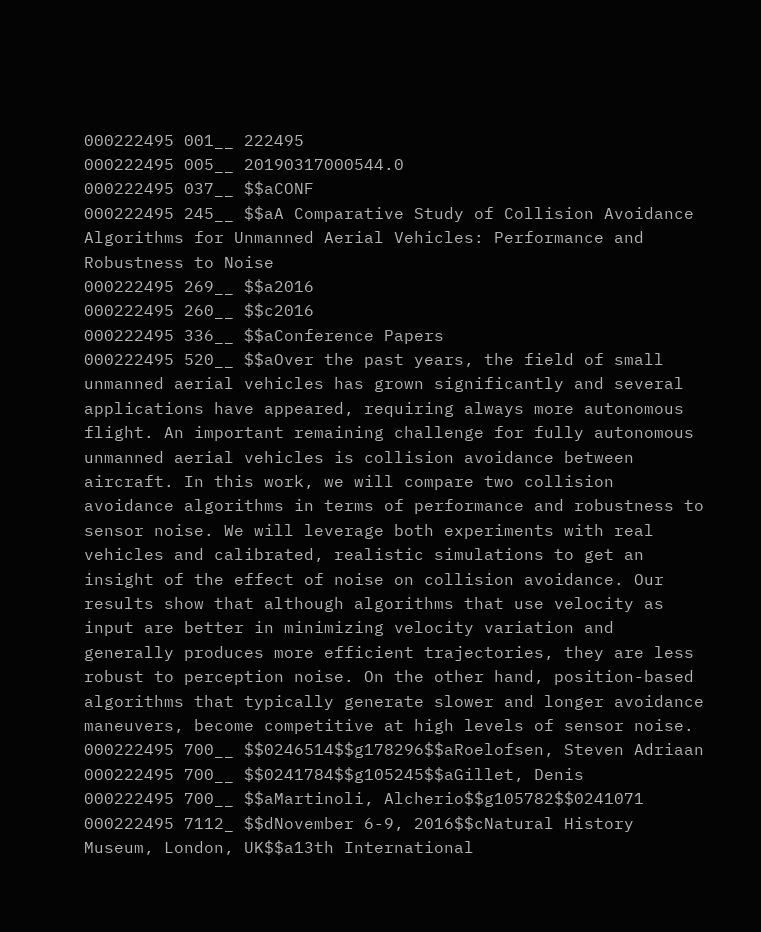000222495 001__ 222495
000222495 005__ 20190317000544.0
000222495 037__ $$aCONF
000222495 245__ $$aA Comparative Study of Collision Avoidance Algorithms for Unmanned Aerial Vehicles: Performance and Robustness to Noise
000222495 269__ $$a2016
000222495 260__ $$c2016
000222495 336__ $$aConference Papers
000222495 520__ $$aOver the past years, the field of small unmanned aerial vehicles has grown significantly and several applications have appeared, requiring always more autonomous flight. An important remaining challenge for fully autonomous unmanned aerial vehicles is collision avoidance between aircraft. In this work, we will compare two collision avoidance algorithms in terms of performance and robustness to sensor noise. We will leverage both experiments with real vehicles and calibrated, realistic simulations to get an insight of the effect of noise on collision avoidance. Our results show that although algorithms that use velocity as input are better in minimizing velocity variation and generally produces more efficient trajectories, they are less robust to perception noise. On the other hand, position-based algorithms that typically generate slower and longer avoidance maneuvers, become competitive at high levels of sensor noise.
000222495 700__ $$0246514$$g178296$$aRoelofsen, Steven Adriaan
000222495 700__ $$0241784$$g105245$$aGillet, Denis
000222495 700__ $$aMartinoli, Alcherio$$g105782$$0241071
000222495 7112_ $$dNovember 6-9, 2016$$cNatural History Museum, London, UK$$a13th International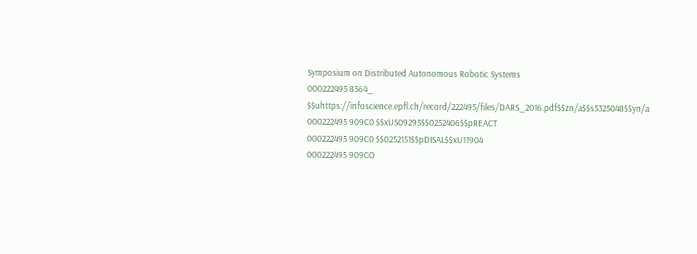Symposium on Distributed Autonomous Robotic Systems
000222495 8564_ $$uhttps://infoscience.epfl.ch/record/222495/files/DARS_2016.pdf$$zn/a$$s5325048$$yn/a
000222495 909C0 $$xUS09295$$0252406$$pREACT
000222495 909C0 $$0252151$$pDISAL$$xU11904
000222495 909CO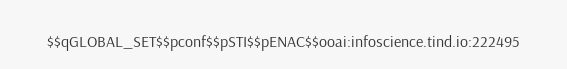$$qGLOBAL_SET$$pconf$$pSTI$$pENAC$$ooai:infoscience.tind.io:222495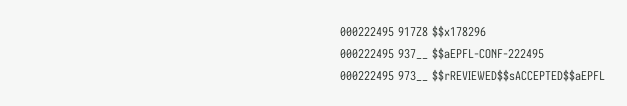000222495 917Z8 $$x178296
000222495 937__ $$aEPFL-CONF-222495
000222495 973__ $$rREVIEWED$$sACCEPTED$$aEPFL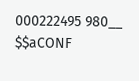000222495 980__ $$aCONF